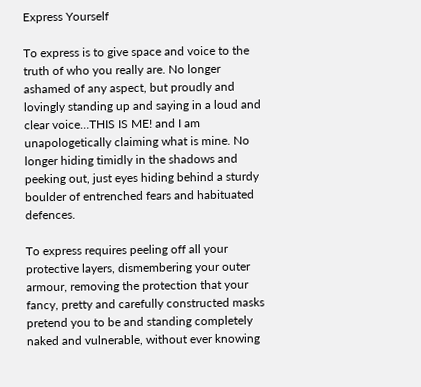Express Yourself

To express is to give space and voice to the truth of who you really are. No longer ashamed of any aspect, but proudly and lovingly standing up and saying in a loud and clear voice…THIS IS ME! and I am unapologetically claiming what is mine. No longer hiding timidly in the shadows and peeking out, just eyes hiding behind a sturdy boulder of entrenched fears and habituated defences.

To express requires peeling off all your protective layers, dismembering your outer armour, removing the protection that your fancy, pretty and carefully constructed masks pretend you to be and standing completely naked and vulnerable, without ever knowing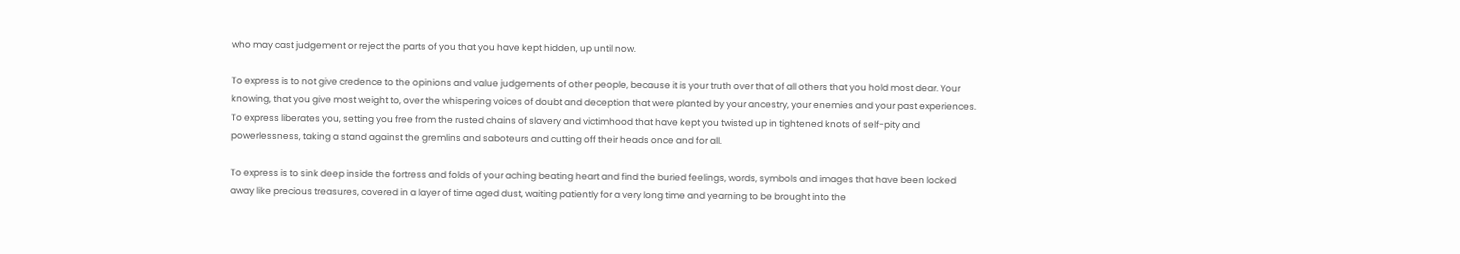who may cast judgement or reject the parts of you that you have kept hidden, up until now.

To express is to not give credence to the opinions and value judgements of other people, because it is your truth over that of all others that you hold most dear. Your knowing, that you give most weight to, over the whispering voices of doubt and deception that were planted by your ancestry, your enemies and your past experiences. To express liberates you, setting you free from the rusted chains of slavery and victimhood that have kept you twisted up in tightened knots of self-pity and powerlessness, taking a stand against the gremlins and saboteurs and cutting off their heads once and for all.

To express is to sink deep inside the fortress and folds of your aching beating heart and find the buried feelings, words, symbols and images that have been locked away like precious treasures, covered in a layer of time aged dust, waiting patiently for a very long time and yearning to be brought into the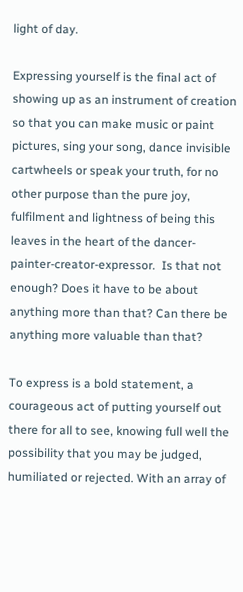light of day.

Expressing yourself is the final act of showing up as an instrument of creation so that you can make music or paint pictures, sing your song, dance invisible cartwheels or speak your truth, for no other purpose than the pure joy, fulfilment and lightness of being this leaves in the heart of the dancer-painter-creator-expressor.  Is that not enough? Does it have to be about anything more than that? Can there be anything more valuable than that?

To express is a bold statement, a courageous act of putting yourself out there for all to see, knowing full well the possibility that you may be judged, humiliated or rejected. With an array of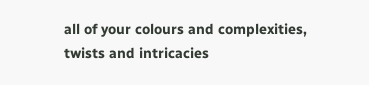all of your colours and complexities, twists and intricacies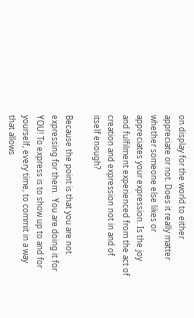on display for the world to either appreciate or not. Does it really matter whether someone else likes or appreciates your expression. Is the joy and fulfilment experienced from the act of creation and expression not in and of itself enough?

Because the point is that you are not expressing for them.  You are doing it for YOU! To express is to show up to and for yourself, every time, to commit in a way that allows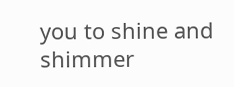you to shine and shimmer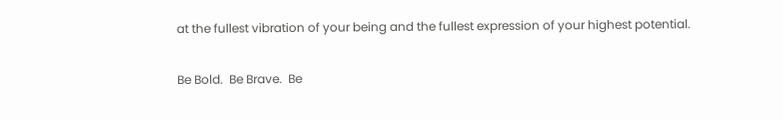at the fullest vibration of your being and the fullest expression of your highest potential.

Be Bold.  Be Brave.  Be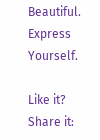Beautiful.  Express Yourself.

Like it? Share it: